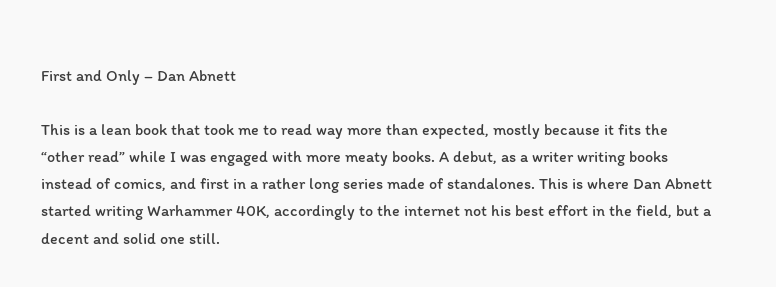First and Only – Dan Abnett

This is a lean book that took me to read way more than expected, mostly because it fits the “other read” while I was engaged with more meaty books. A debut, as a writer writing books instead of comics, and first in a rather long series made of standalones. This is where Dan Abnett started writing Warhammer 40K, accordingly to the internet not his best effort in the field, but a decent and solid one still.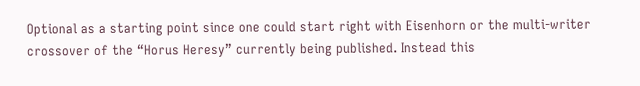Optional as a starting point since one could start right with Eisenhorn or the multi-writer crossover of the “Horus Heresy” currently being published. Instead this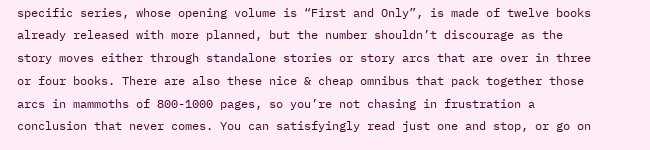specific series, whose opening volume is “First and Only”, is made of twelve books already released with more planned, but the number shouldn’t discourage as the story moves either through standalone stories or story arcs that are over in three or four books. There are also these nice & cheap omnibus that pack together those arcs in mammoths of 800-1000 pages, so you’re not chasing in frustration a conclusion that never comes. You can satisfyingly read just one and stop, or go on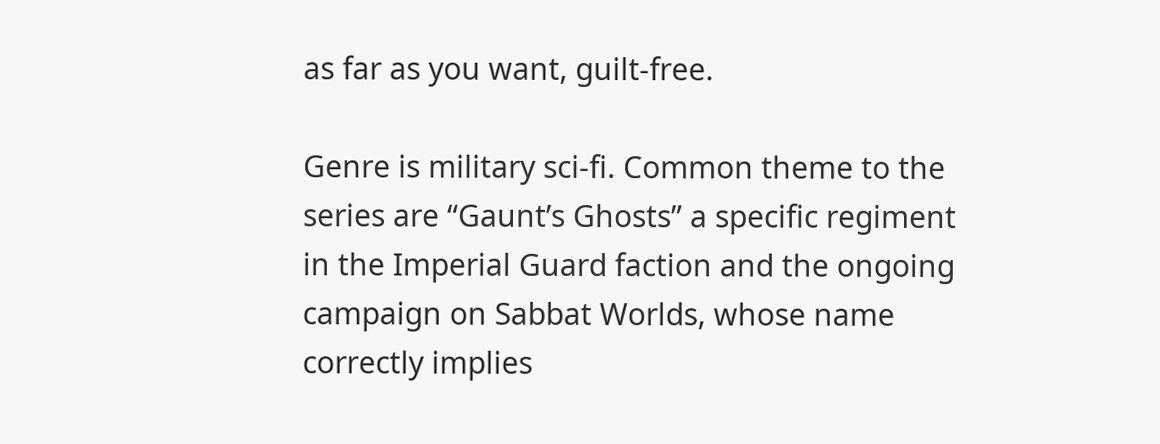as far as you want, guilt-free.

Genre is military sci-fi. Common theme to the series are “Gaunt’s Ghosts” a specific regiment in the Imperial Guard faction and the ongoing campaign on Sabbat Worlds, whose name correctly implies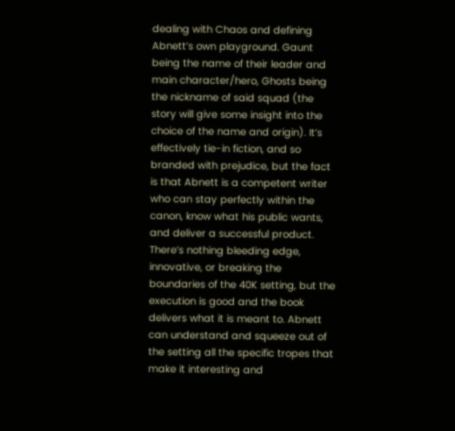dealing with Chaos and defining Abnett’s own playground. Gaunt being the name of their leader and main character/hero, Ghosts being the nickname of said squad (the story will give some insight into the choice of the name and origin). It’s effectively tie-in fiction, and so branded with prejudice, but the fact is that Abnett is a competent writer who can stay perfectly within the canon, know what his public wants, and deliver a successful product. There’s nothing bleeding edge, innovative, or breaking the boundaries of the 40K setting, but the execution is good and the book delivers what it is meant to. Abnett can understand and squeeze out of the setting all the specific tropes that make it interesting and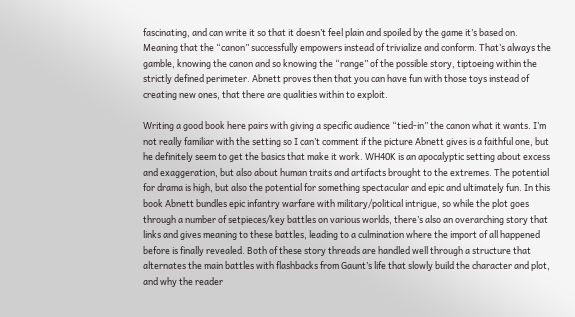fascinating, and can write it so that it doesn’t feel plain and spoiled by the game it’s based on. Meaning that the “canon” successfully empowers instead of trivialize and conform. That’s always the gamble, knowing the canon and so knowing the “range” of the possible story, tiptoeing within the strictly defined perimeter. Abnett proves then that you can have fun with those toys instead of creating new ones, that there are qualities within to exploit.

Writing a good book here pairs with giving a specific audience “tied-in” the canon what it wants. I’m not really familiar with the setting so I can’t comment if the picture Abnett gives is a faithful one, but he definitely seem to get the basics that make it work. WH40K is an apocalyptic setting about excess and exaggeration, but also about human traits and artifacts brought to the extremes. The potential for drama is high, but also the potential for something spectacular and epic and ultimately fun. In this book Abnett bundles epic infantry warfare with military/political intrigue, so while the plot goes through a number of setpieces/key battles on various worlds, there’s also an overarching story that links and gives meaning to these battles, leading to a culmination where the import of all happened before is finally revealed. Both of these story threads are handled well through a structure that alternates the main battles with flashbacks from Gaunt’s life that slowly build the character and plot, and why the reader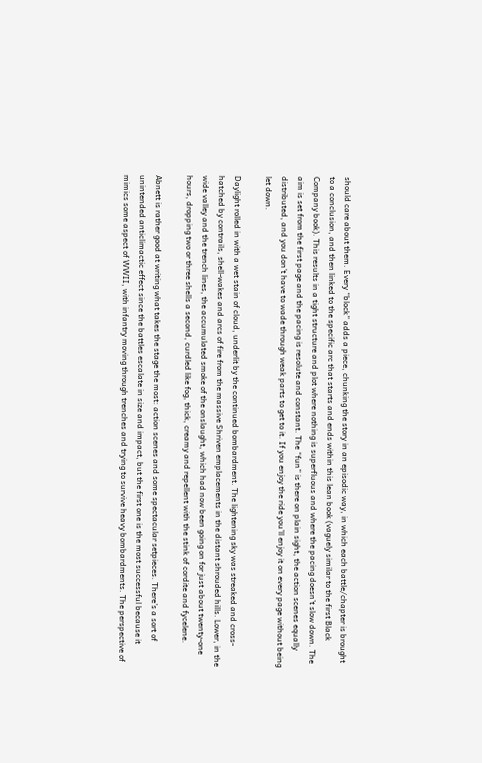should care about them. Every “block” adds a piece, chunking the story in an episodic way, in which each battle/chapter is brought to a conclusion, and then linked to the specific arc that starts and ends within this lean book (vaguely similar to the first Black Company book). This results in a tight structure and plot where nothing is superfluous and where the pacing doesn’t slow down. The aim is set from the first page and the pacing is resolute and constant. The “fun” is there on plain sight, the action scenes equally distributed, and you don’t have to wade through weak parts to get to it. If you enjoy the ride you’ll enjoy it on every page without being let down.

Daylight rolled in with a wet stain of cloud, underlit by the continued bombardment. The lightening sky was streaked and cross-hatched by contrails, shell-wakes and arcs of fire from the massive Shriven emplacements in the distant shrouded hills. Lower, in the wide valley and the trench lines, the accumulated smoke of the onslaught, which had now been going on for just about twenty-one hours, dropping two or three shells a second, curdled like fog, thick, creamy and repellent with the stink of cordite and fycelene.

Abnett is rather good at writing what takes the stage the most: action scenes and some spectacular setpieces. There’s a sort of unintended anticlimactic effect since the battles escalate in size and impact, but the first one is the most successful because it mimics some aspect of WWII, with infantry moving through trenches and trying to survive heavy bombardments. The perspective of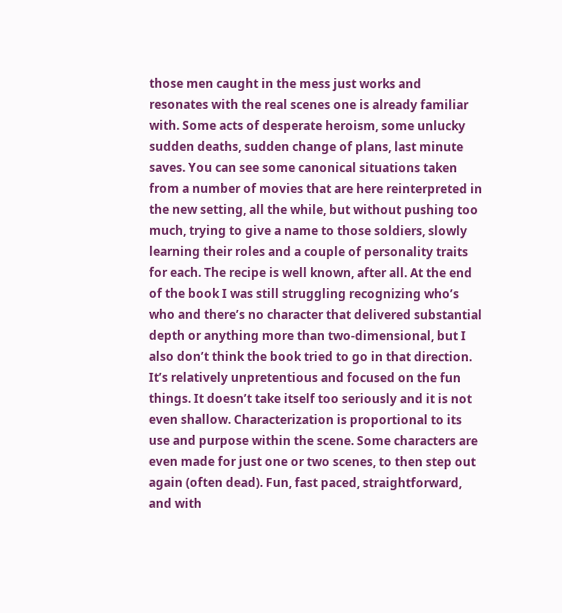those men caught in the mess just works and resonates with the real scenes one is already familiar with. Some acts of desperate heroism, some unlucky sudden deaths, sudden change of plans, last minute saves. You can see some canonical situations taken from a number of movies that are here reinterpreted in the new setting, all the while, but without pushing too much, trying to give a name to those soldiers, slowly learning their roles and a couple of personality traits for each. The recipe is well known, after all. At the end of the book I was still struggling recognizing who’s who and there’s no character that delivered substantial depth or anything more than two-dimensional, but I also don’t think the book tried to go in that direction. It’s relatively unpretentious and focused on the fun things. It doesn’t take itself too seriously and it is not even shallow. Characterization is proportional to its use and purpose within the scene. Some characters are even made for just one or two scenes, to then step out again (often dead). Fun, fast paced, straightforward, and with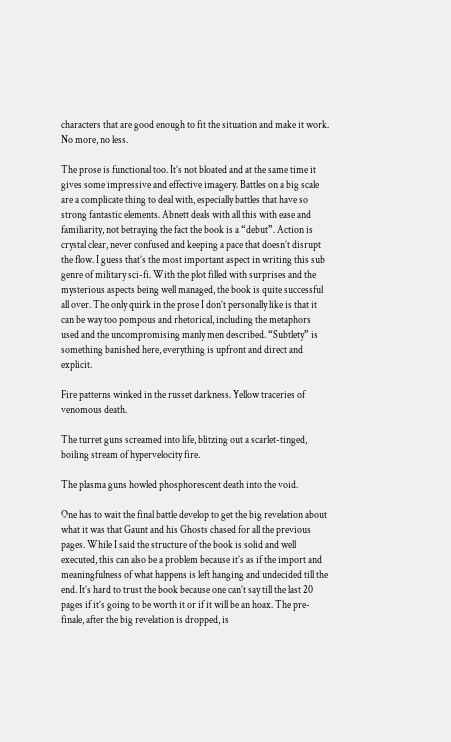characters that are good enough to fit the situation and make it work. No more, no less.

The prose is functional too. It’s not bloated and at the same time it gives some impressive and effective imagery. Battles on a big scale are a complicate thing to deal with, especially battles that have so strong fantastic elements. Abnett deals with all this with ease and familiarity, not betraying the fact the book is a “debut”. Action is crystal clear, never confused and keeping a pace that doesn’t disrupt the flow. I guess that’s the most important aspect in writing this sub genre of military sci-fi. With the plot filled with surprises and the mysterious aspects being well managed, the book is quite successful all over. The only quirk in the prose I don’t personally like is that it can be way too pompous and rhetorical, including the metaphors used and the uncompromising manly men described. “Subtlety” is something banished here, everything is upfront and direct and explicit.

Fire patterns winked in the russet darkness. Yellow traceries of venomous death.

The turret guns screamed into life, blitzing out a scarlet-tinged, boiling stream of hypervelocity fire.

The plasma guns howled phosphorescent death into the void.

One has to wait the final battle develop to get the big revelation about what it was that Gaunt and his Ghosts chased for all the previous pages. While I said the structure of the book is solid and well executed, this can also be a problem because it’s as if the import and meaningfulness of what happens is left hanging and undecided till the end. It’s hard to trust the book because one can’t say till the last 20 pages if it’s going to be worth it or if it will be an hoax. The pre-finale, after the big revelation is dropped, is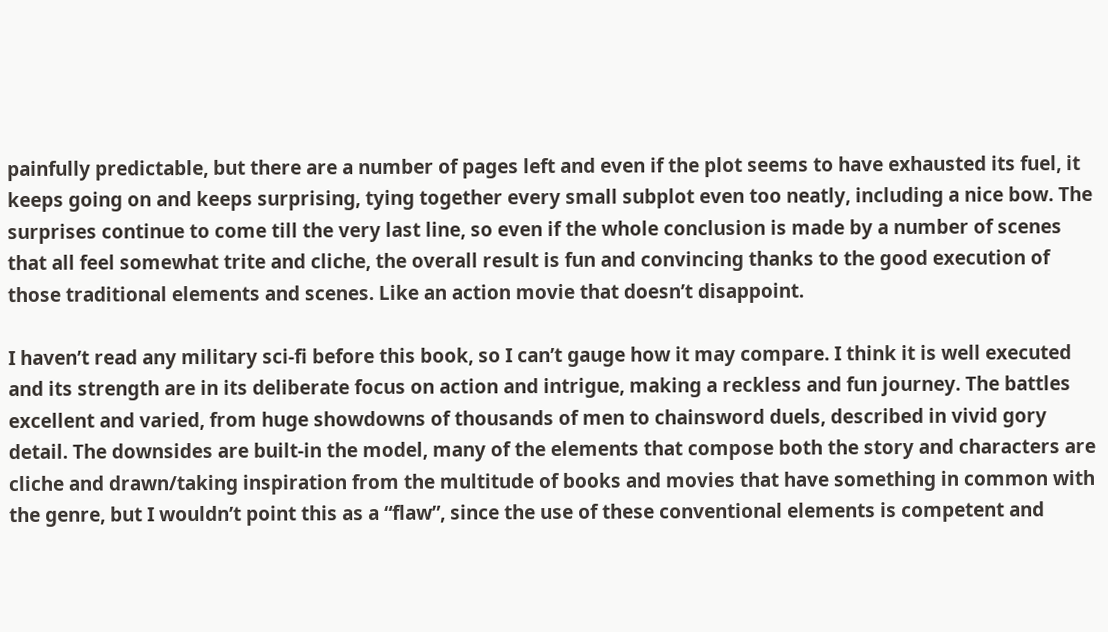painfully predictable, but there are a number of pages left and even if the plot seems to have exhausted its fuel, it keeps going on and keeps surprising, tying together every small subplot even too neatly, including a nice bow. The surprises continue to come till the very last line, so even if the whole conclusion is made by a number of scenes that all feel somewhat trite and cliche, the overall result is fun and convincing thanks to the good execution of those traditional elements and scenes. Like an action movie that doesn’t disappoint.

I haven’t read any military sci-fi before this book, so I can’t gauge how it may compare. I think it is well executed and its strength are in its deliberate focus on action and intrigue, making a reckless and fun journey. The battles excellent and varied, from huge showdowns of thousands of men to chainsword duels, described in vivid gory detail. The downsides are built-in the model, many of the elements that compose both the story and characters are cliche and drawn/taking inspiration from the multitude of books and movies that have something in common with the genre, but I wouldn’t point this as a “flaw”, since the use of these conventional elements is competent and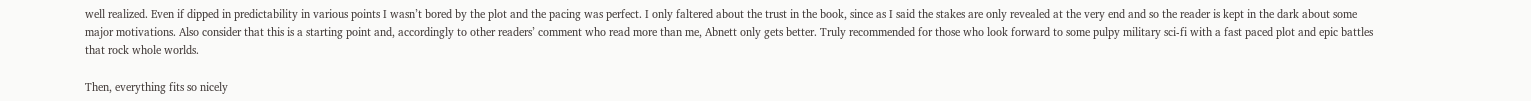well realized. Even if dipped in predictability in various points I wasn’t bored by the plot and the pacing was perfect. I only faltered about the trust in the book, since as I said the stakes are only revealed at the very end and so the reader is kept in the dark about some major motivations. Also consider that this is a starting point and, accordingly to other readers’ comment who read more than me, Abnett only gets better. Truly recommended for those who look forward to some pulpy military sci-fi with a fast paced plot and epic battles that rock whole worlds.

Then, everything fits so nicely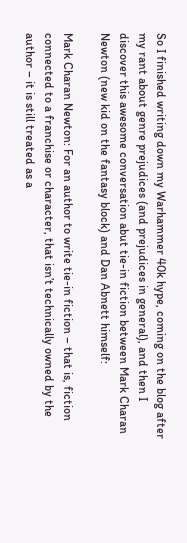So I finished writing down my Warhammer 40k hype, coming on the blog after my rant about genre prejudices (and prejudices in general), and then I discover this awesome conversation abut tie-in fiction between Mark Charan Newton (new kid on the fantasy block) and Dan Abnett himself:

Mark Charan Newton: For an author to write tie-in fiction – that is, fiction connected to a franchise or character, that isn’t technically owned by the author – it is still treated as a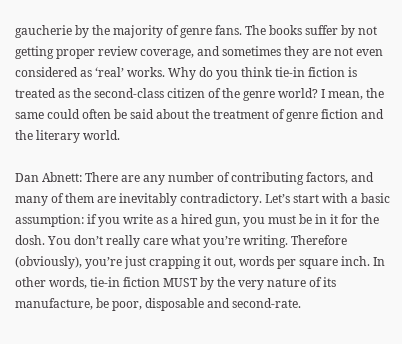gaucherie by the majority of genre fans. The books suffer by not getting proper review coverage, and sometimes they are not even considered as ‘real’ works. Why do you think tie-in fiction is treated as the second-class citizen of the genre world? I mean, the same could often be said about the treatment of genre fiction and the literary world.

Dan Abnett: There are any number of contributing factors, and many of them are inevitably contradictory. Let’s start with a basic assumption: if you write as a hired gun, you must be in it for the dosh. You don’t really care what you’re writing. Therefore (obviously), you’re just crapping it out, words per square inch. In other words, tie-in fiction MUST by the very nature of its manufacture, be poor, disposable and second-rate.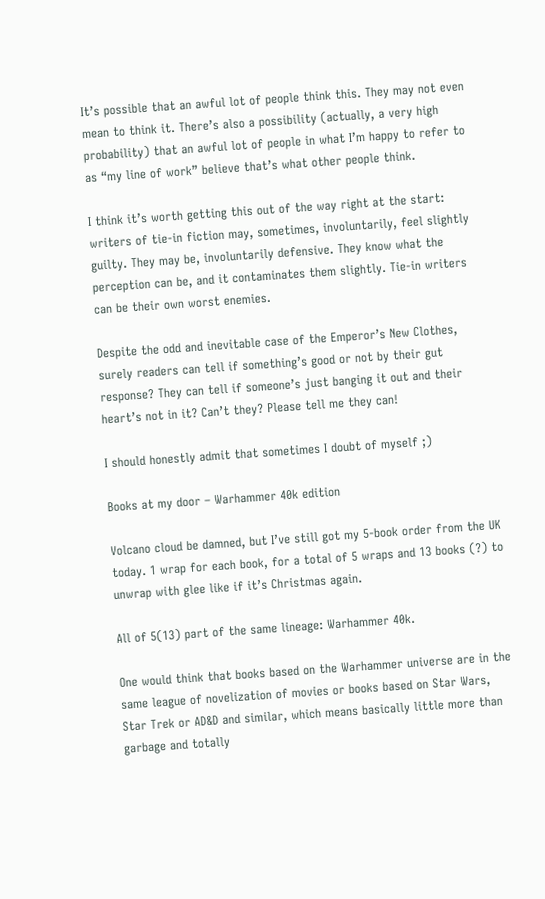It’s possible that an awful lot of people think this. They may not even mean to think it. There’s also a possibility (actually, a very high probability) that an awful lot of people in what I’m happy to refer to as “my line of work” believe that’s what other people think.

I think it’s worth getting this out of the way right at the start: writers of tie-in fiction may, sometimes, involuntarily, feel slightly guilty. They may be, involuntarily defensive. They know what the perception can be, and it contaminates them slightly. Tie-in writers can be their own worst enemies.

Despite the odd and inevitable case of the Emperor’s New Clothes, surely readers can tell if something’s good or not by their gut response? They can tell if someone’s just banging it out and their heart’s not in it? Can’t they? Please tell me they can!

I should honestly admit that sometimes I doubt of myself ;)

Books at my door – Warhammer 40k edition

Volcano cloud be damned, but I’ve still got my 5-book order from the UK today. 1 wrap for each book, for a total of 5 wraps and 13 books (?) to unwrap with glee like if it’s Christmas again.

All of 5(13) part of the same lineage: Warhammer 40k.

One would think that books based on the Warhammer universe are in the same league of novelization of movies or books based on Star Wars, Star Trek or AD&D and similar, which means basically little more than garbage and totally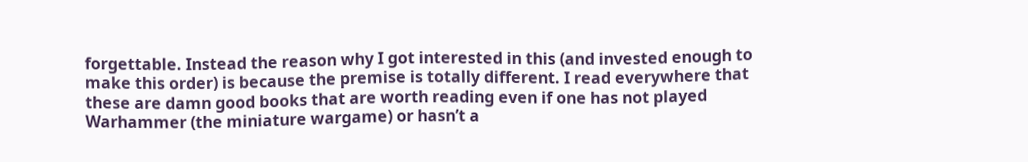forgettable. Instead the reason why I got interested in this (and invested enough to make this order) is because the premise is totally different. I read everywhere that these are damn good books that are worth reading even if one has not played Warhammer (the miniature wargame) or hasn’t a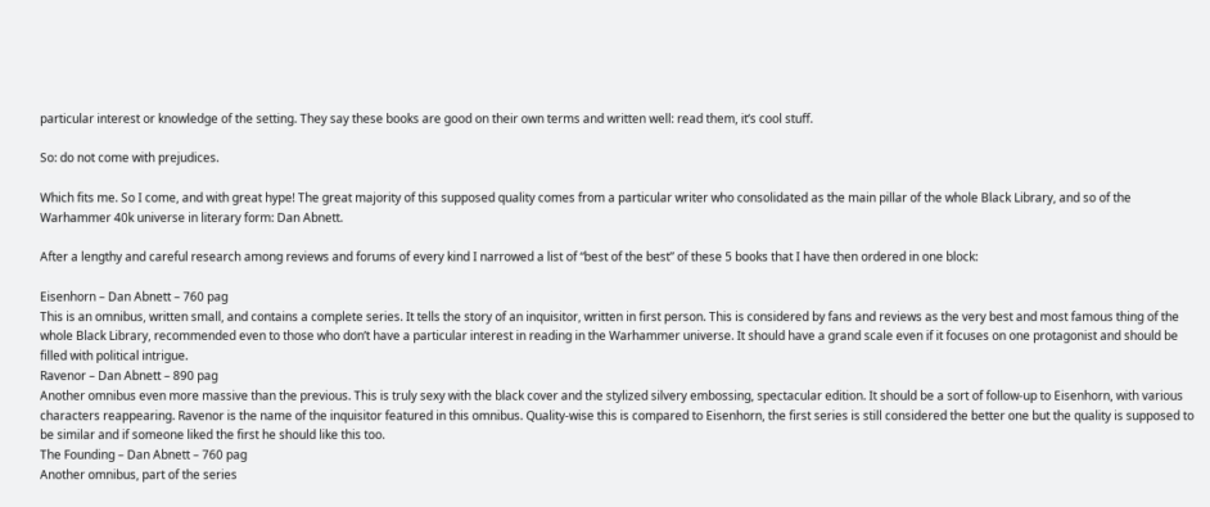particular interest or knowledge of the setting. They say these books are good on their own terms and written well: read them, it’s cool stuff.

So: do not come with prejudices.

Which fits me. So I come, and with great hype! The great majority of this supposed quality comes from a particular writer who consolidated as the main pillar of the whole Black Library, and so of the Warhammer 40k universe in literary form: Dan Abnett.

After a lengthy and careful research among reviews and forums of every kind I narrowed a list of “best of the best” of these 5 books that I have then ordered in one block:

Eisenhorn – Dan Abnett – 760 pag
This is an omnibus, written small, and contains a complete series. It tells the story of an inquisitor, written in first person. This is considered by fans and reviews as the very best and most famous thing of the whole Black Library, recommended even to those who don’t have a particular interest in reading in the Warhammer universe. It should have a grand scale even if it focuses on one protagonist and should be filled with political intrigue.
Ravenor – Dan Abnett – 890 pag
Another omnibus even more massive than the previous. This is truly sexy with the black cover and the stylized silvery embossing, spectacular edition. It should be a sort of follow-up to Eisenhorn, with various characters reappearing. Ravenor is the name of the inquisitor featured in this omnibus. Quality-wise this is compared to Eisenhorn, the first series is still considered the better one but the quality is supposed to be similar and if someone liked the first he should like this too.
The Founding – Dan Abnett – 760 pag
Another omnibus, part of the series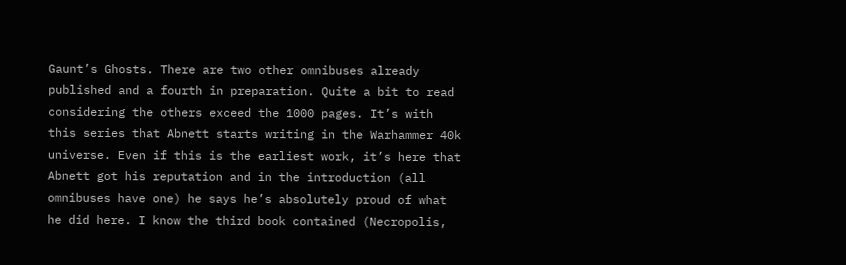Gaunt’s Ghosts. There are two other omnibuses already published and a fourth in preparation. Quite a bit to read considering the others exceed the 1000 pages. It’s with this series that Abnett starts writing in the Warhammer 40k universe. Even if this is the earliest work, it’s here that Abnett got his reputation and in the introduction (all omnibuses have one) he says he’s absolutely proud of what he did here. I know the third book contained (Necropolis,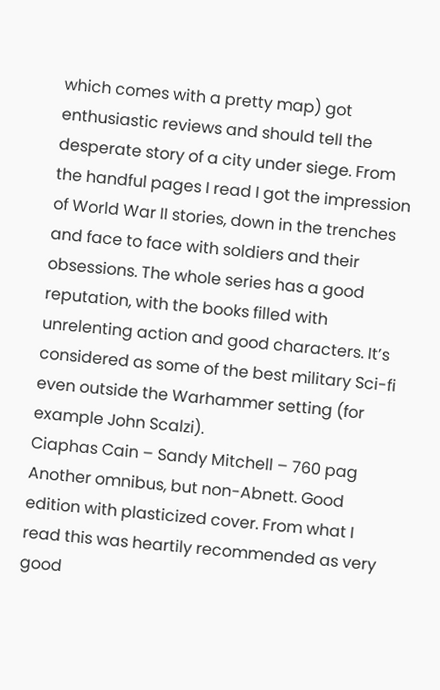which comes with a pretty map) got enthusiastic reviews and should tell the desperate story of a city under siege. From the handful pages I read I got the impression of World War II stories, down in the trenches and face to face with soldiers and their obsessions. The whole series has a good reputation, with the books filled with unrelenting action and good characters. It’s considered as some of the best military Sci-fi even outside the Warhammer setting (for example John Scalzi).
Ciaphas Cain – Sandy Mitchell – 760 pag
Another omnibus, but non-Abnett. Good edition with plasticized cover. From what I read this was heartily recommended as very good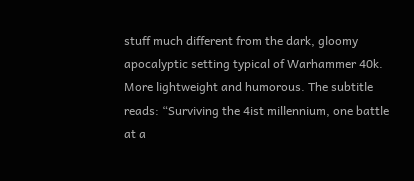stuff much different from the dark, gloomy apocalyptic setting typical of Warhammer 40k. More lightweight and humorous. The subtitle reads: “Surviving the 4ist millennium, one battle at a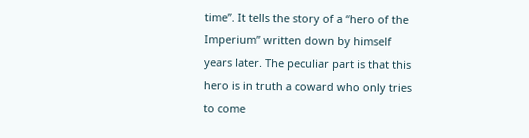time”. It tells the story of a “hero of the Imperium” written down by himself years later. The peculiar part is that this hero is in truth a coward who only tries to come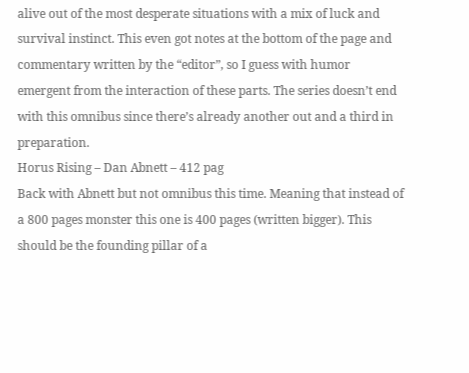alive out of the most desperate situations with a mix of luck and survival instinct. This even got notes at the bottom of the page and commentary written by the “editor”, so I guess with humor emergent from the interaction of these parts. The series doesn’t end with this omnibus since there’s already another out and a third in preparation.
Horus Rising – Dan Abnett – 412 pag
Back with Abnett but not omnibus this time. Meaning that instead of a 800 pages monster this one is 400 pages (written bigger). This should be the founding pillar of a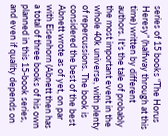series of 15 books “The Horus Heresy” (halfway through at this time) written by different authors. It’s the tale of probably the most important event in the whole 40k universe, with plenty of repercussions. The book is considered the best of the best Abnett wrote as of yet, on par with Eisenhorn (Abnett then has a total of three books of his own planned in this 15-book series, and even if quality depends on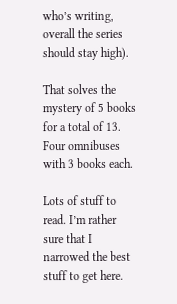who’s writing, overall the series should stay high).

That solves the mystery of 5 books for a total of 13. Four omnibuses with 3 books each.

Lots of stuff to read. I’m rather sure that I narrowed the best stuff to get here.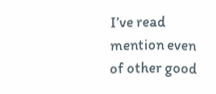I’ve read mention even of other good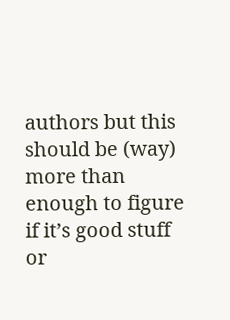authors but this should be (way) more than enough to figure if it’s good stuff or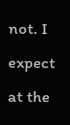not. I expect at the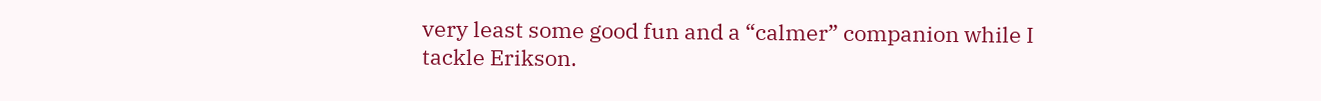very least some good fun and a “calmer” companion while I tackle Erikson.